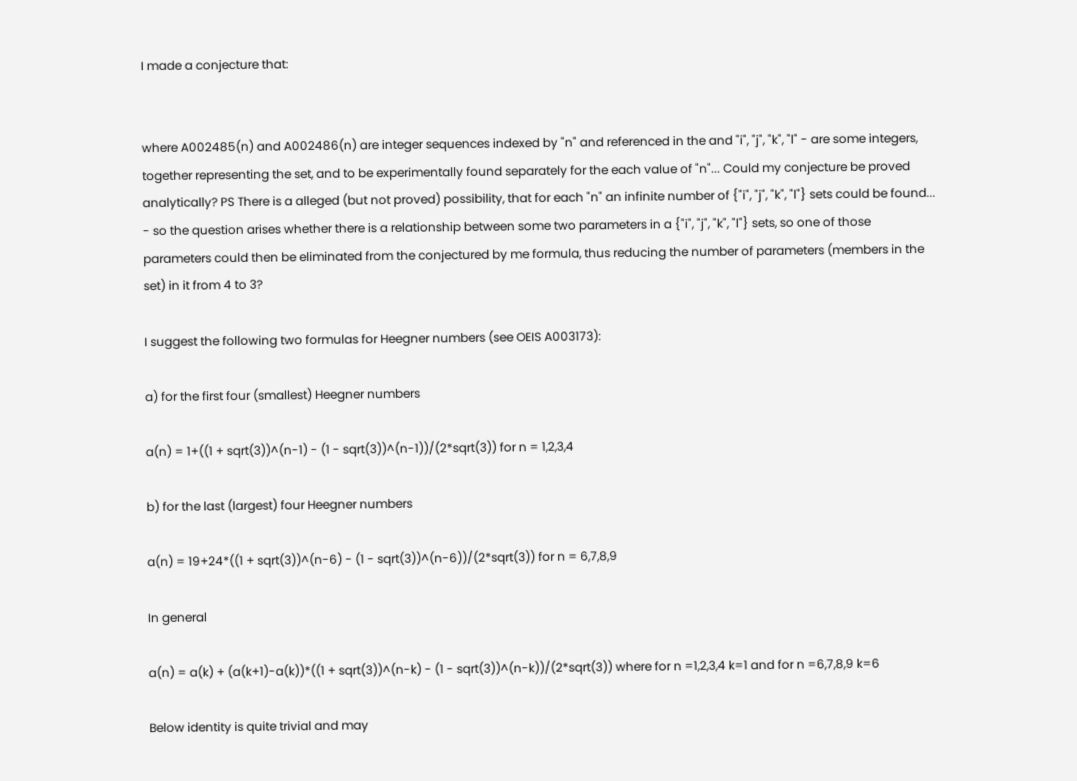I made a conjecture that:


where A002485(n) and A002486(n) are integer sequences indexed by "n" and referenced in the and "i", "j", "k", "l" - are some integers, together representing the set, and to be experimentally found separately for the each value of "n"... Could my conjecture be proved analytically? PS There is a alleged (but not proved) possibility, that for each "n" an infinite number of {"i", "j", "k", "l"} sets could be found... - so the question arises whether there is a relationship between some two parameters in a {"i", "j", "k", "l"} sets, so one of those parameters could then be eliminated from the conjectured by me formula, thus reducing the number of parameters (members in the set) in it from 4 to 3?

I suggest the following two formulas for Heegner numbers (see OEIS A003173):

a) for the first four (smallest) Heegner numbers

a(n) = 1+((1 + sqrt(3))^(n-1) - (1 - sqrt(3))^(n-1))/(2*sqrt(3)) for n = 1,2,3,4

b) for the last (largest) four Heegner numbers

a(n) = 19+24*((1 + sqrt(3))^(n-6) - (1 - sqrt(3))^(n-6))/(2*sqrt(3)) for n = 6,7,8,9

In general

a(n) = a(k) + (a(k+1)-a(k))*((1 + sqrt(3))^(n-k) - (1 - sqrt(3))^(n-k))/(2*sqrt(3)) where for n =1,2,3,4 k=1 and for n =6,7,8,9 k=6

Below identity is quite trivial and may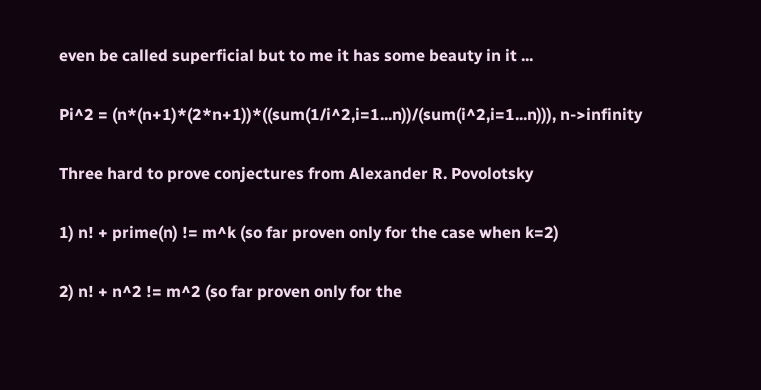even be called superficial but to me it has some beauty in it ...

Pi^2 = (n*(n+1)*(2*n+1))*((sum(1/i^2,i=1...n))/(sum(i^2,i=1...n))), n->infinity

Three hard to prove conjectures from Alexander R. Povolotsky

1) n! + prime(n) != m^k (so far proven only for the case when k=2)

2) n! + n^2 != m^2 (so far proven only for the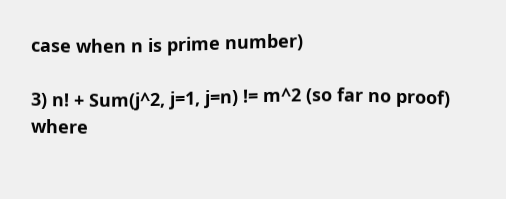case when n is prime number)

3) n! + Sum(j^2, j=1, j=n) != m^2 (so far no proof) where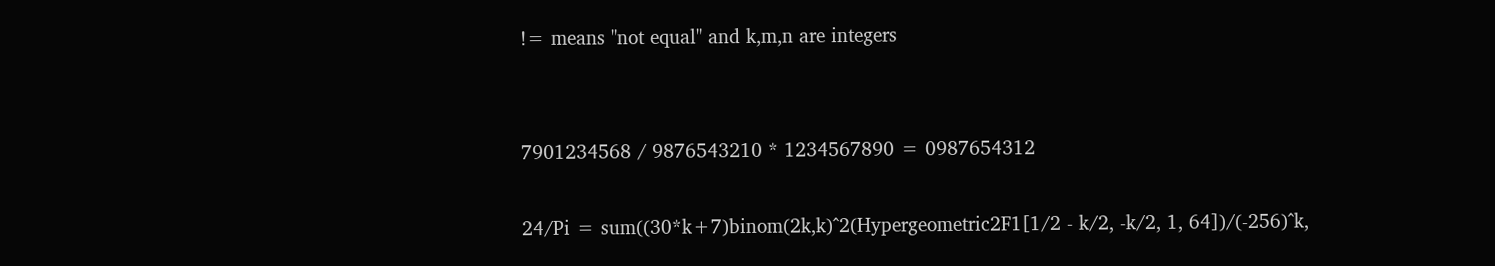!= means "not equal" and k,m,n are integers


7901234568 / 9876543210 * 1234567890 = 0987654312

24/Pi = sum((30*k+7)binom(2k,k)^2(Hypergeometric2F1[1/2 - k/2, -k/2, 1, 64])/(-256)^k,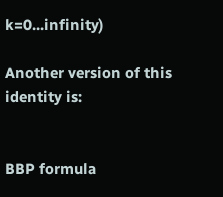k=0...infinity)

Another version of this identity is:


BBP formula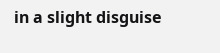in a slight disguise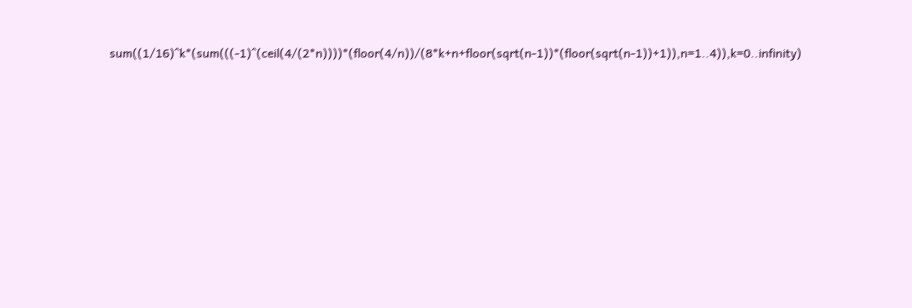sum((1/16)^k*(sum(((-1)^(ceil(4/(2*n))))*(floor(4/n))/(8*k+n+floor(sqrt(n-1))*(floor(sqrt(n-1))+1)),n=1..4)),k=0..infinity)